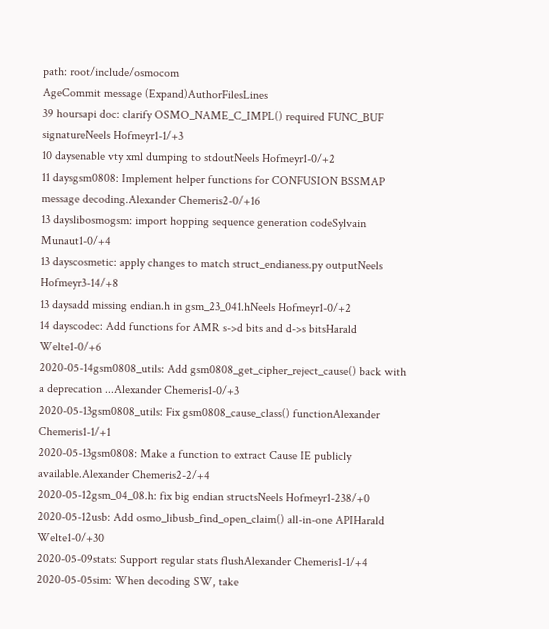path: root/include/osmocom
AgeCommit message (Expand)AuthorFilesLines
39 hoursapi doc: clarify OSMO_NAME_C_IMPL() required FUNC_BUF signatureNeels Hofmeyr1-1/+3
10 daysenable vty xml dumping to stdoutNeels Hofmeyr1-0/+2
11 daysgsm0808: Implement helper functions for CONFUSION BSSMAP message decoding.Alexander Chemeris2-0/+16
13 dayslibosmogsm: import hopping sequence generation codeSylvain Munaut1-0/+4
13 dayscosmetic: apply changes to match struct_endianess.py outputNeels Hofmeyr3-14/+8
13 daysadd missing endian.h in gsm_23_041.hNeels Hofmeyr1-0/+2
14 dayscodec: Add functions for AMR s->d bits and d->s bitsHarald Welte1-0/+6
2020-05-14gsm0808_utils: Add gsm0808_get_cipher_reject_cause() back with a deprecation ...Alexander Chemeris1-0/+3
2020-05-13gsm0808_utils: Fix gsm0808_cause_class() functionAlexander Chemeris1-1/+1
2020-05-13gsm0808: Make a function to extract Cause IE publicly available.Alexander Chemeris2-2/+4
2020-05-12gsm_04_08.h: fix big endian structsNeels Hofmeyr1-238/+0
2020-05-12usb: Add osmo_libusb_find_open_claim() all-in-one APIHarald Welte1-0/+30
2020-05-09stats: Support regular stats flushAlexander Chemeris1-1/+4
2020-05-05sim: When decoding SW, take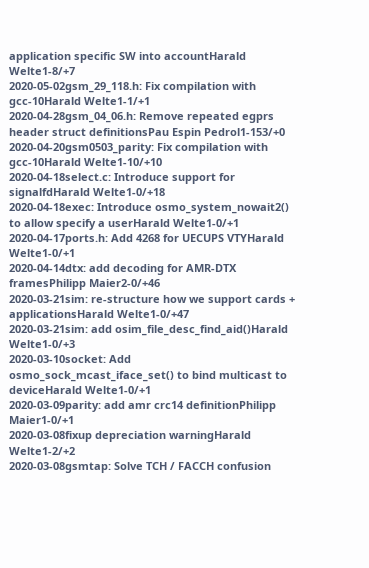application specific SW into accountHarald Welte1-8/+7
2020-05-02gsm_29_118.h: Fix compilation with gcc-10Harald Welte1-1/+1
2020-04-28gsm_04_06.h: Remove repeated egprs header struct definitionsPau Espin Pedrol1-153/+0
2020-04-20gsm0503_parity: Fix compilation with gcc-10Harald Welte1-10/+10
2020-04-18select.c: Introduce support for signalfdHarald Welte1-0/+18
2020-04-18exec: Introduce osmo_system_nowait2() to allow specify a userHarald Welte1-0/+1
2020-04-17ports.h: Add 4268 for UECUPS VTYHarald Welte1-0/+1
2020-04-14dtx: add decoding for AMR-DTX framesPhilipp Maier2-0/+46
2020-03-21sim: re-structure how we support cards + applicationsHarald Welte1-0/+47
2020-03-21sim: add osim_file_desc_find_aid()Harald Welte1-0/+3
2020-03-10socket: Add osmo_sock_mcast_iface_set() to bind multicast to deviceHarald Welte1-0/+1
2020-03-09parity: add amr crc14 definitionPhilipp Maier1-0/+1
2020-03-08fixup depreciation warningHarald Welte1-2/+2
2020-03-08gsmtap: Solve TCH / FACCH confusion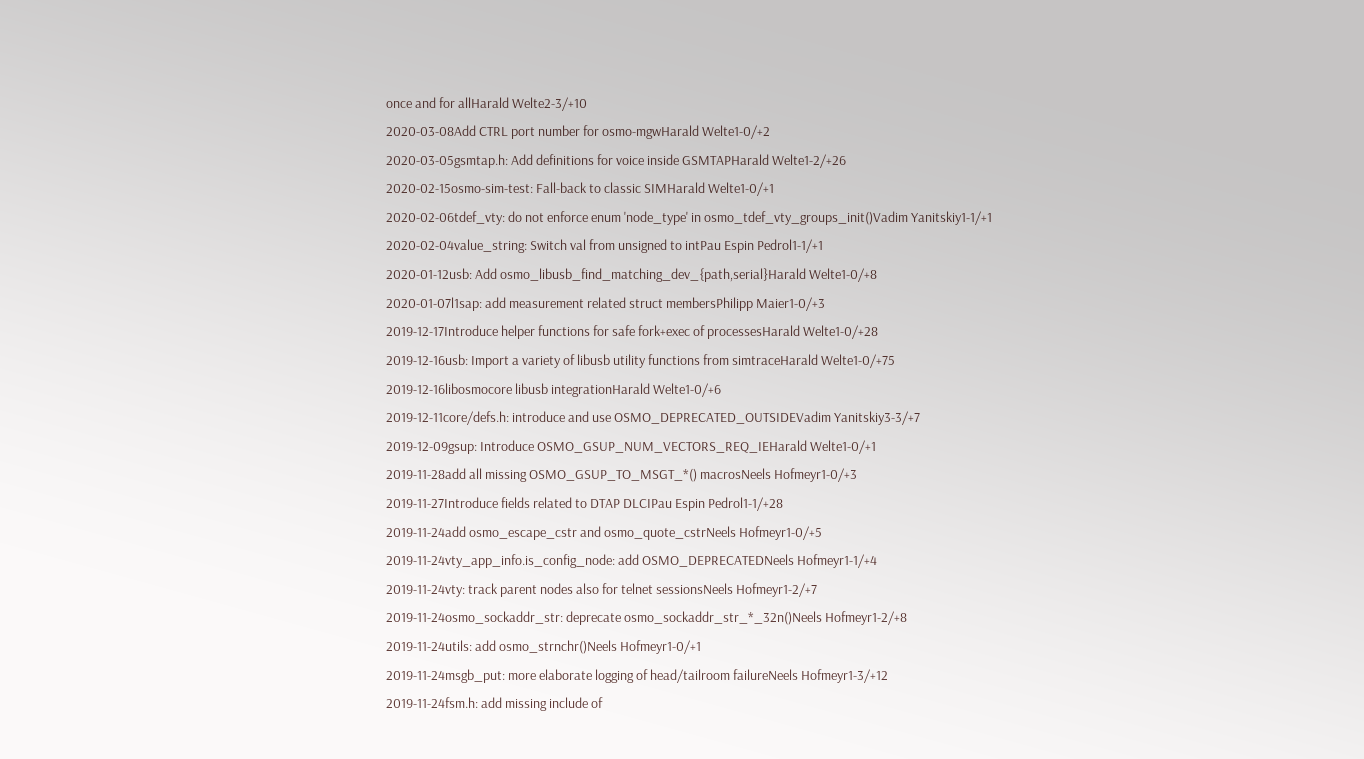once and for allHarald Welte2-3/+10
2020-03-08Add CTRL port number for osmo-mgwHarald Welte1-0/+2
2020-03-05gsmtap.h: Add definitions for voice inside GSMTAPHarald Welte1-2/+26
2020-02-15osmo-sim-test: Fall-back to classic SIMHarald Welte1-0/+1
2020-02-06tdef_vty: do not enforce enum 'node_type' in osmo_tdef_vty_groups_init()Vadim Yanitskiy1-1/+1
2020-02-04value_string: Switch val from unsigned to intPau Espin Pedrol1-1/+1
2020-01-12usb: Add osmo_libusb_find_matching_dev_{path,serial}Harald Welte1-0/+8
2020-01-07l1sap: add measurement related struct membersPhilipp Maier1-0/+3
2019-12-17Introduce helper functions for safe fork+exec of processesHarald Welte1-0/+28
2019-12-16usb: Import a variety of libusb utility functions from simtraceHarald Welte1-0/+75
2019-12-16libosmocore libusb integrationHarald Welte1-0/+6
2019-12-11core/defs.h: introduce and use OSMO_DEPRECATED_OUTSIDEVadim Yanitskiy3-3/+7
2019-12-09gsup: Introduce OSMO_GSUP_NUM_VECTORS_REQ_IEHarald Welte1-0/+1
2019-11-28add all missing OSMO_GSUP_TO_MSGT_*() macrosNeels Hofmeyr1-0/+3
2019-11-27Introduce fields related to DTAP DLCIPau Espin Pedrol1-1/+28
2019-11-24add osmo_escape_cstr and osmo_quote_cstrNeels Hofmeyr1-0/+5
2019-11-24vty_app_info.is_config_node: add OSMO_DEPRECATEDNeels Hofmeyr1-1/+4
2019-11-24vty: track parent nodes also for telnet sessionsNeels Hofmeyr1-2/+7
2019-11-24osmo_sockaddr_str: deprecate osmo_sockaddr_str_*_32n()Neels Hofmeyr1-2/+8
2019-11-24utils: add osmo_strnchr()Neels Hofmeyr1-0/+1
2019-11-24msgb_put: more elaborate logging of head/tailroom failureNeels Hofmeyr1-3/+12
2019-11-24fsm.h: add missing include of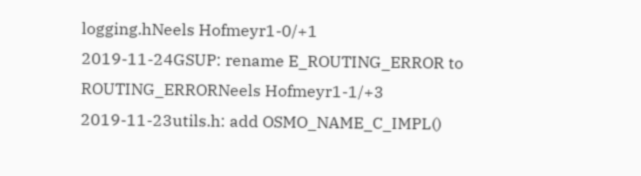logging.hNeels Hofmeyr1-0/+1
2019-11-24GSUP: rename E_ROUTING_ERROR to ROUTING_ERRORNeels Hofmeyr1-1/+3
2019-11-23utils.h: add OSMO_NAME_C_IMPL()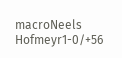macroNeels Hofmeyr1-0/+56